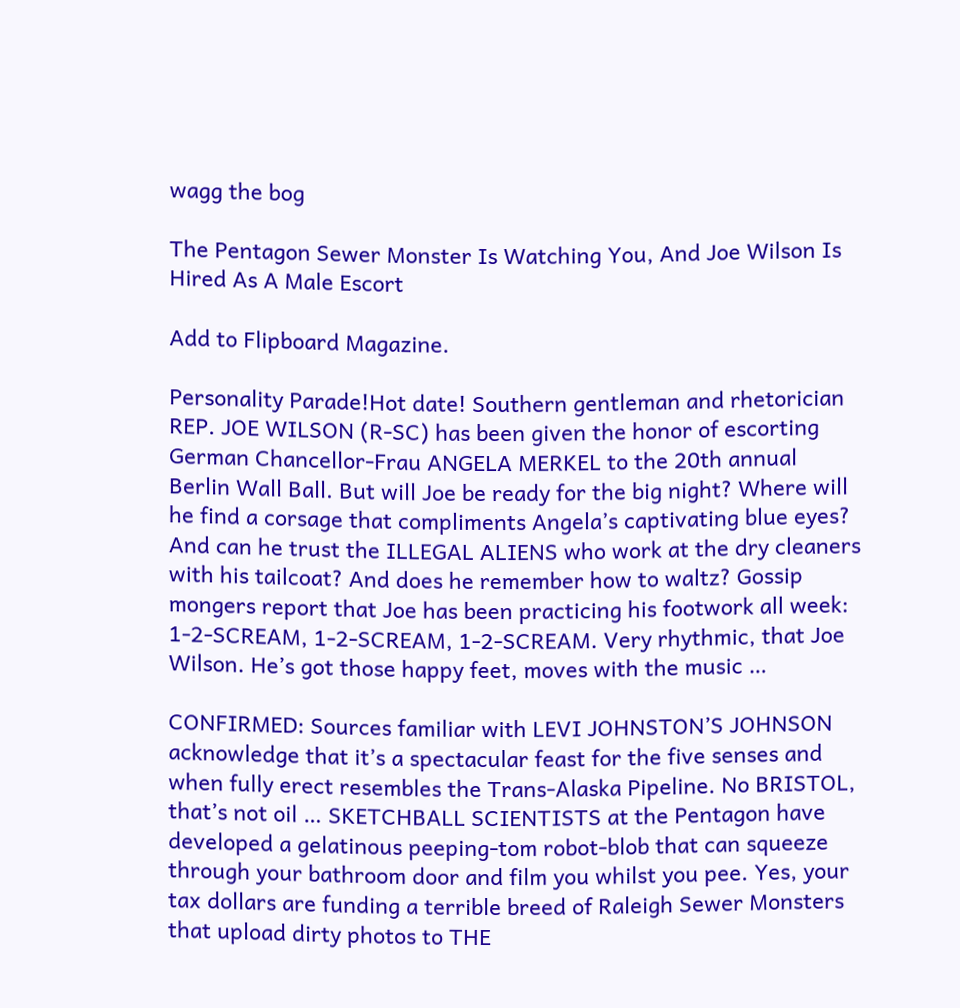wagg the bog

The Pentagon Sewer Monster Is Watching You, And Joe Wilson Is Hired As A Male Escort

Add to Flipboard Magazine.

Personality Parade!Hot date! Southern gentleman and rhetorician REP. JOE WILSON (R-SC) has been given the honor of escorting German Chancellor-Frau ANGELA MERKEL to the 20th annual Berlin Wall Ball. But will Joe be ready for the big night? Where will he find a corsage that compliments Angela’s captivating blue eyes? And can he trust the ILLEGAL ALIENS who work at the dry cleaners with his tailcoat? And does he remember how to waltz? Gossip mongers report that Joe has been practicing his footwork all week: 1-2-SCREAM, 1-2-SCREAM, 1-2-SCREAM. Very rhythmic, that Joe Wilson. He’s got those happy feet, moves with the music …

CONFIRMED: Sources familiar with LEVI JOHNSTON’S JOHNSON acknowledge that it’s a spectacular feast for the five senses and when fully erect resembles the Trans-Alaska Pipeline. No BRISTOL, that’s not oil … SKETCHBALL SCIENTISTS at the Pentagon have developed a gelatinous peeping-tom robot-blob that can squeeze through your bathroom door and film you whilst you pee. Yes, your tax dollars are funding a terrible breed of Raleigh Sewer Monsters that upload dirty photos to THE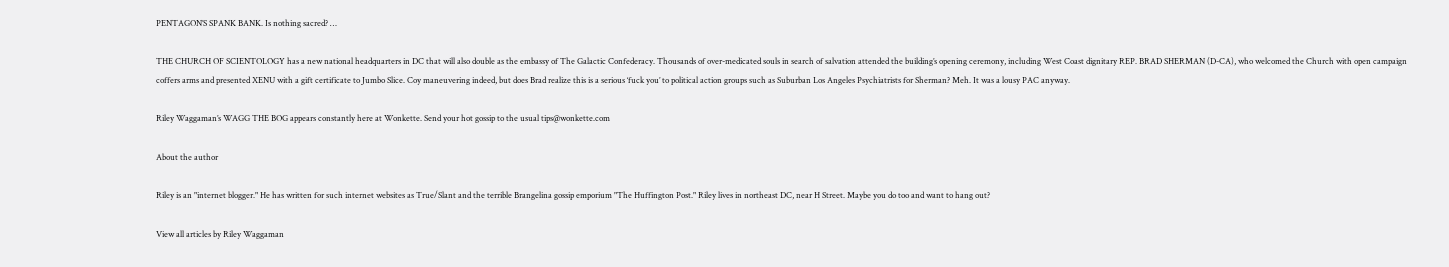PENTAGON’S SPANK BANK. Is nothing sacred? …

THE CHURCH OF SCIENTOLOGY has a new national headquarters in DC that will also double as the embassy of The Galactic Confederacy. Thousands of over-medicated souls in search of salvation attended the building’s opening ceremony, including West Coast dignitary REP. BRAD SHERMAN (D-CA), who welcomed the Church with open campaign coffers arms and presented XENU with a gift certificate to Jumbo Slice. Coy maneuvering indeed, but does Brad realize this is a serious ‘fuck you’ to political action groups such as Suburban Los Angeles Psychiatrists for Sherman? Meh. It was a lousy PAC anyway.

Riley Waggaman’s WAGG THE BOG appears constantly here at Wonkette. Send your hot gossip to the usual tips@wonkette.com

About the author

Riley is an "internet blogger." He has written for such internet websites as True/Slant and the terrible Brangelina gossip emporium "The Huffington Post." Riley lives in northeast DC, near H Street. Maybe you do too and want to hang out?

View all articles by Riley Waggaman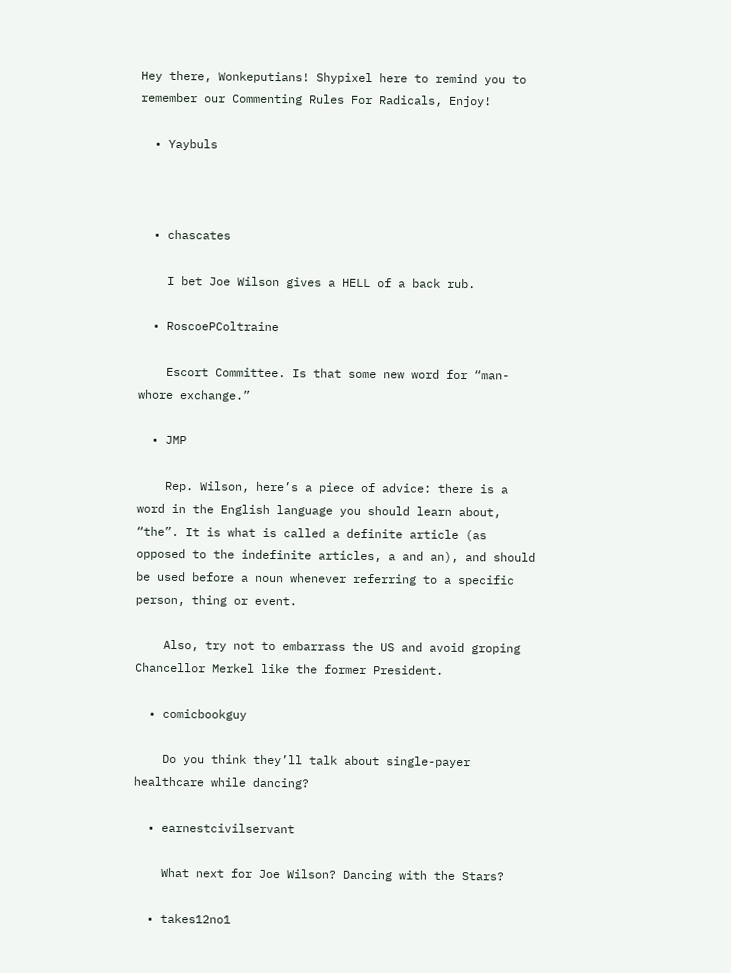Hey there, Wonkeputians! Shypixel here to remind you to remember our Commenting Rules For Radicals, Enjoy!

  • Yaybuls



  • chascates

    I bet Joe Wilson gives a HELL of a back rub.

  • RoscoePColtraine

    Escort Committee. Is that some new word for “man-whore exchange.”

  • JMP

    Rep. Wilson, here’s a piece of advice: there is a word in the English language you should learn about, “the”. It is what is called a definite article (as opposed to the indefinite articles, a and an), and should be used before a noun whenever referring to a specific person, thing or event.

    Also, try not to embarrass the US and avoid groping Chancellor Merkel like the former President.

  • comicbookguy

    Do you think they’ll talk about single-payer healthcare while dancing?

  • earnestcivilservant

    What next for Joe Wilson? Dancing with the Stars?

  • takes12no1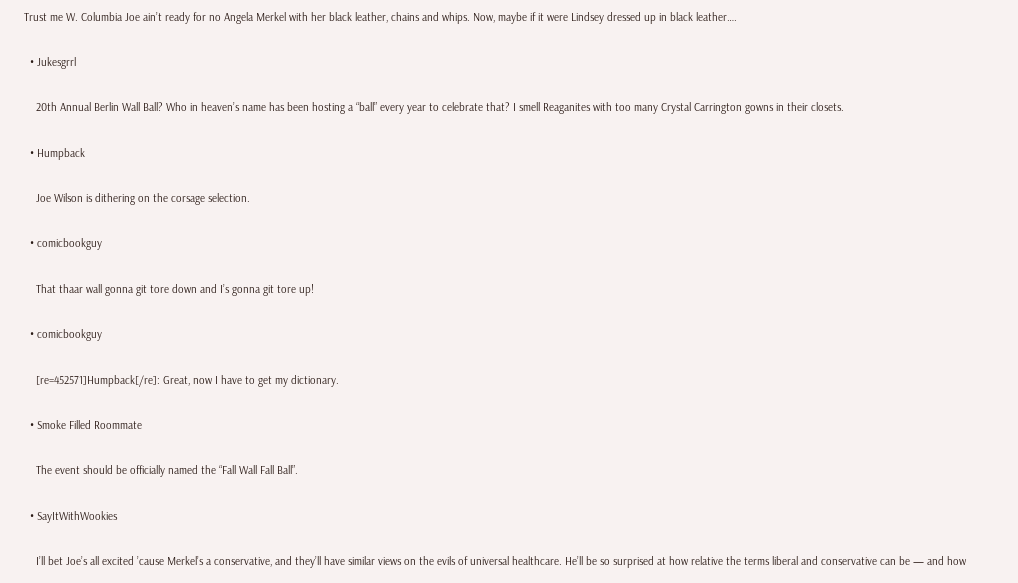Trust me W. Columbia Joe ain’t ready for no Angela Merkel with her black leather, chains and whips. Now, maybe if it were Lindsey dressed up in black leather….

  • Jukesgrrl

    20th Annual Berlin Wall Ball? Who in heaven’s name has been hosting a “ball” every year to celebrate that? I smell Reaganites with too many Crystal Carrington gowns in their closets.

  • Humpback

    Joe Wilson is dithering on the corsage selection.

  • comicbookguy

    That thaar wall gonna git tore down and I’s gonna git tore up!

  • comicbookguy

    [re=452571]Humpback[/re]: Great, now I have to get my dictionary.

  • Smoke Filled Roommate

    The event should be officially named the “Fall Wall Fall Ball”.

  • SayItWithWookies

    I’ll bet Joe’s all excited ’cause Merkel’s a conservative, and they’ll have similar views on the evils of universal healthcare. He’ll be so surprised at how relative the terms liberal and conservative can be — and how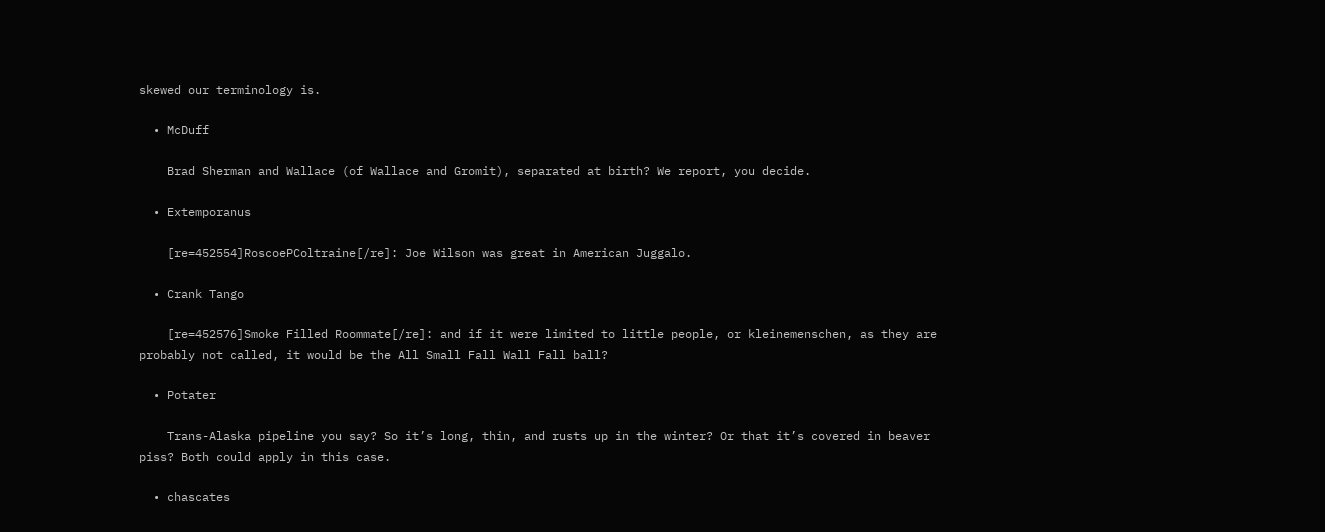skewed our terminology is.

  • McDuff

    Brad Sherman and Wallace (of Wallace and Gromit), separated at birth? We report, you decide.

  • Extemporanus

    [re=452554]RoscoePColtraine[/re]: Joe Wilson was great in American Juggalo.

  • Crank Tango

    [re=452576]Smoke Filled Roommate[/re]: and if it were limited to little people, or kleinemenschen, as they are probably not called, it would be the All Small Fall Wall Fall ball?

  • Potater

    Trans-Alaska pipeline you say? So it’s long, thin, and rusts up in the winter? Or that it’s covered in beaver piss? Both could apply in this case.

  • chascates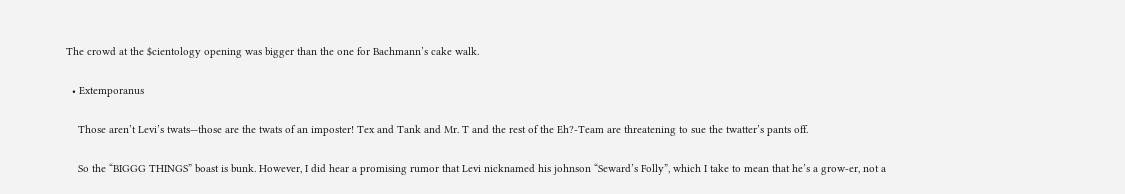The crowd at the $cientology opening was bigger than the one for Bachmann’s cake walk.

  • Extemporanus

    Those aren’t Levi’s twats—those are the twats of an imposter! Tex and Tank and Mr. T and the rest of the Eh?-Team are threatening to sue the twatter’s pants off.

    So the “BIGGG THINGS” boast is bunk. However, I did hear a promising rumor that Levi nicknamed his johnson “Seward’s Folly”, which I take to mean that he’s a grow-er, not a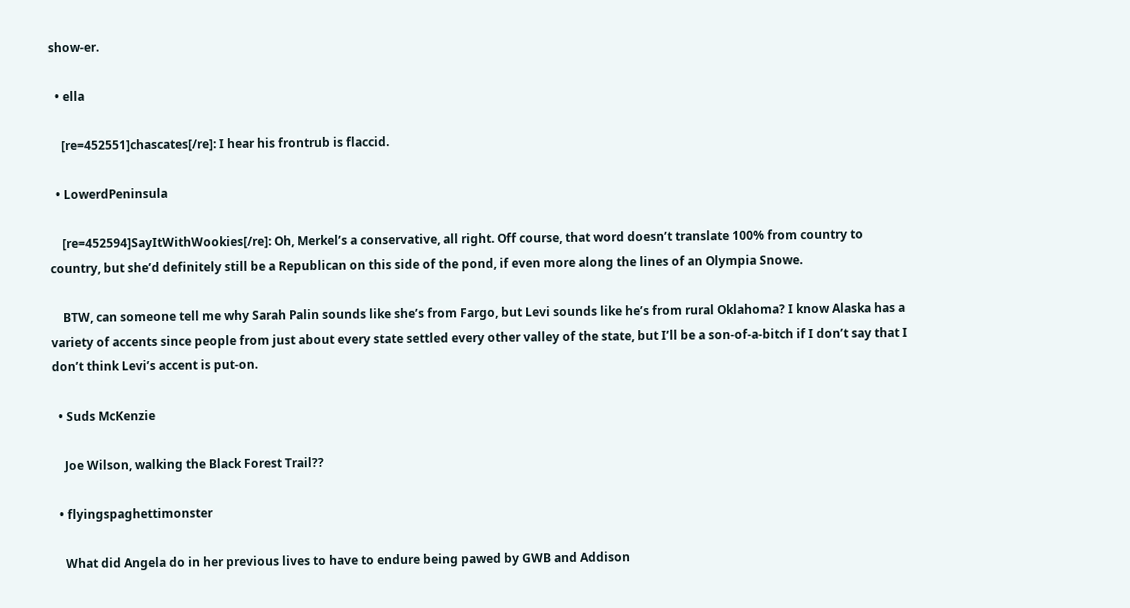show-er.

  • ella

    [re=452551]chascates[/re]: I hear his frontrub is flaccid.

  • LowerdPeninsula

    [re=452594]SayItWithWookies[/re]: Oh, Merkel’s a conservative, all right. Off course, that word doesn’t translate 100% from country to country, but she’d definitely still be a Republican on this side of the pond, if even more along the lines of an Olympia Snowe.

    BTW, can someone tell me why Sarah Palin sounds like she’s from Fargo, but Levi sounds like he’s from rural Oklahoma? I know Alaska has a variety of accents since people from just about every state settled every other valley of the state, but I’ll be a son-of-a-bitch if I don’t say that I don’t think Levi’s accent is put-on.

  • Suds McKenzie

    Joe Wilson, walking the Black Forest Trail??

  • flyingspaghettimonster

    What did Angela do in her previous lives to have to endure being pawed by GWB and Addison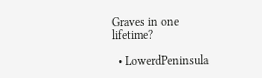Graves in one lifetime?

  • LowerdPeninsula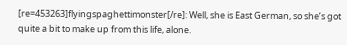[re=453263]flyingspaghettimonster[/re]: Well, she is East German, so she’s got quite a bit to make up from this life, alone.